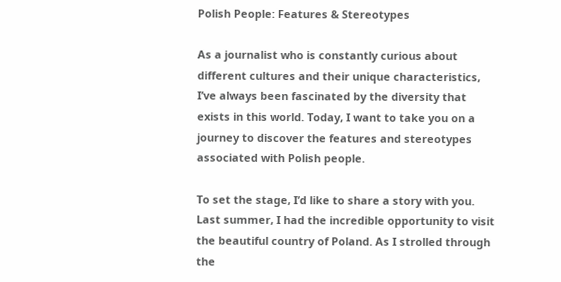Polish People: Features & Stereotypes

As a journalist who is constantly curious about different cultures and their unique characteristics, I’ve always been fascinated by the diversity that exists in this world. Today, I want to take you on a journey to discover the features and stereotypes associated with Polish people.

To set the stage, I’d like to share a story with you. Last summer, I had the incredible opportunity to visit the beautiful country of Poland. As I strolled through the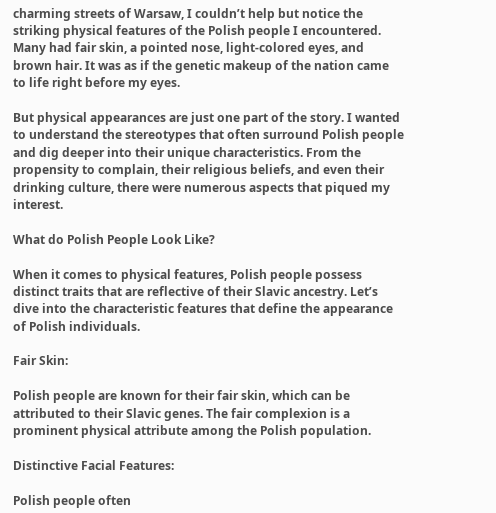charming streets of Warsaw, I couldn’t help but notice the striking physical features of the Polish people I encountered. Many had fair skin, a pointed nose, light-colored eyes, and brown hair. It was as if the genetic makeup of the nation came to life right before my eyes.

But physical appearances are just one part of the story. I wanted to understand the stereotypes that often surround Polish people and dig deeper into their unique characteristics. From the propensity to complain, their religious beliefs, and even their drinking culture, there were numerous aspects that piqued my interest.

What do Polish People Look Like?

When it comes to physical features, Polish people possess distinct traits that are reflective of their Slavic ancestry. Let’s dive into the characteristic features that define the appearance of Polish individuals.

Fair Skin:

Polish people are known for their fair skin, which can be attributed to their Slavic genes. The fair complexion is a prominent physical attribute among the Polish population.

Distinctive Facial Features:

Polish people often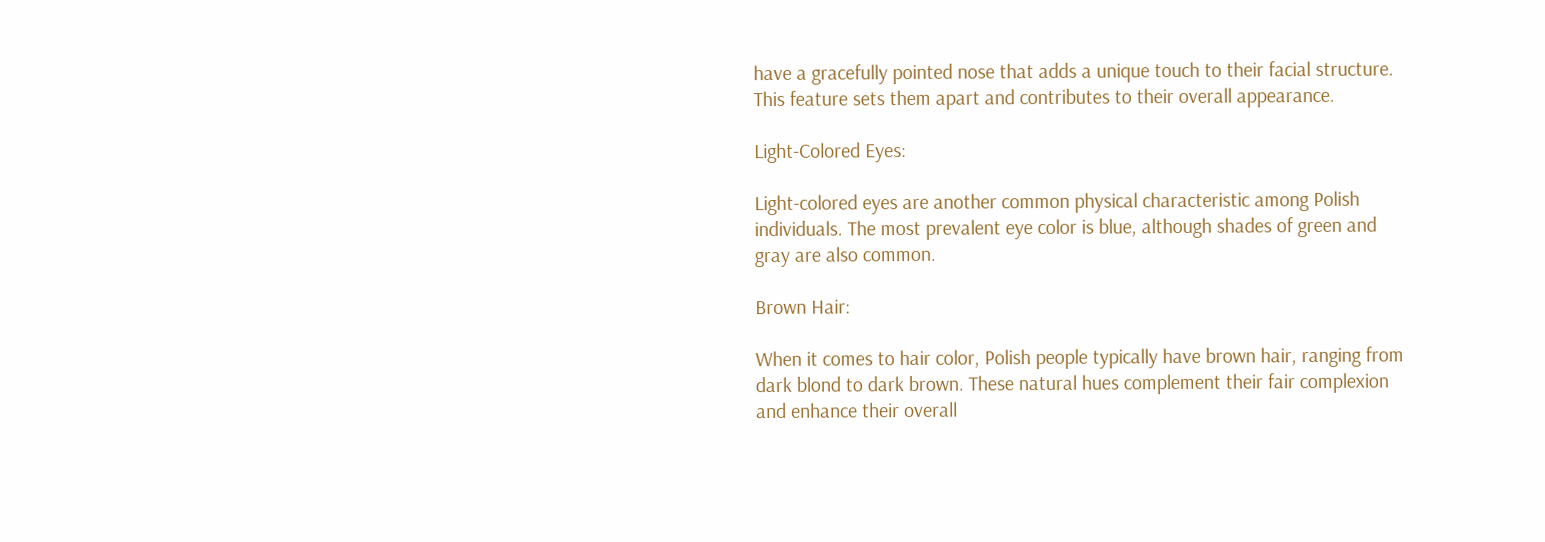have a gracefully pointed nose that adds a unique touch to their facial structure. This feature sets them apart and contributes to their overall appearance.

Light-Colored Eyes:

Light-colored eyes are another common physical characteristic among Polish individuals. The most prevalent eye color is blue, although shades of green and gray are also common.

Brown Hair:

When it comes to hair color, Polish people typically have brown hair, ranging from dark blond to dark brown. These natural hues complement their fair complexion and enhance their overall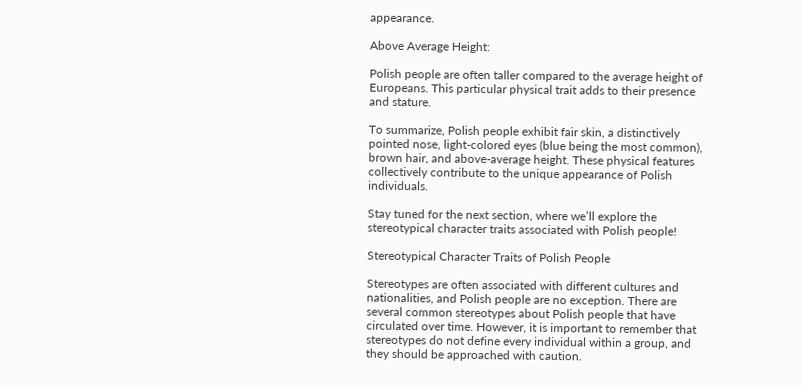appearance.

Above Average Height:

Polish people are often taller compared to the average height of Europeans. This particular physical trait adds to their presence and stature.

To summarize, Polish people exhibit fair skin, a distinctively pointed nose, light-colored eyes (blue being the most common), brown hair, and above-average height. These physical features collectively contribute to the unique appearance of Polish individuals.

Stay tuned for the next section, where we’ll explore the stereotypical character traits associated with Polish people!

Stereotypical Character Traits of Polish People

Stereotypes are often associated with different cultures and nationalities, and Polish people are no exception. There are several common stereotypes about Polish people that have circulated over time. However, it is important to remember that stereotypes do not define every individual within a group, and they should be approached with caution.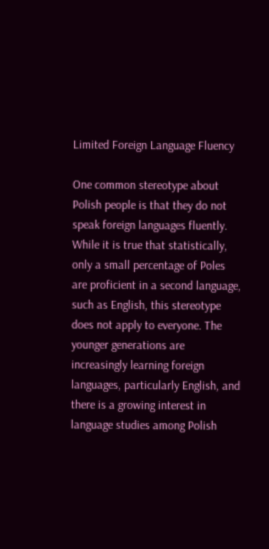Limited Foreign Language Fluency

One common stereotype about Polish people is that they do not speak foreign languages fluently. While it is true that statistically, only a small percentage of Poles are proficient in a second language, such as English, this stereotype does not apply to everyone. The younger generations are increasingly learning foreign languages, particularly English, and there is a growing interest in language studies among Polish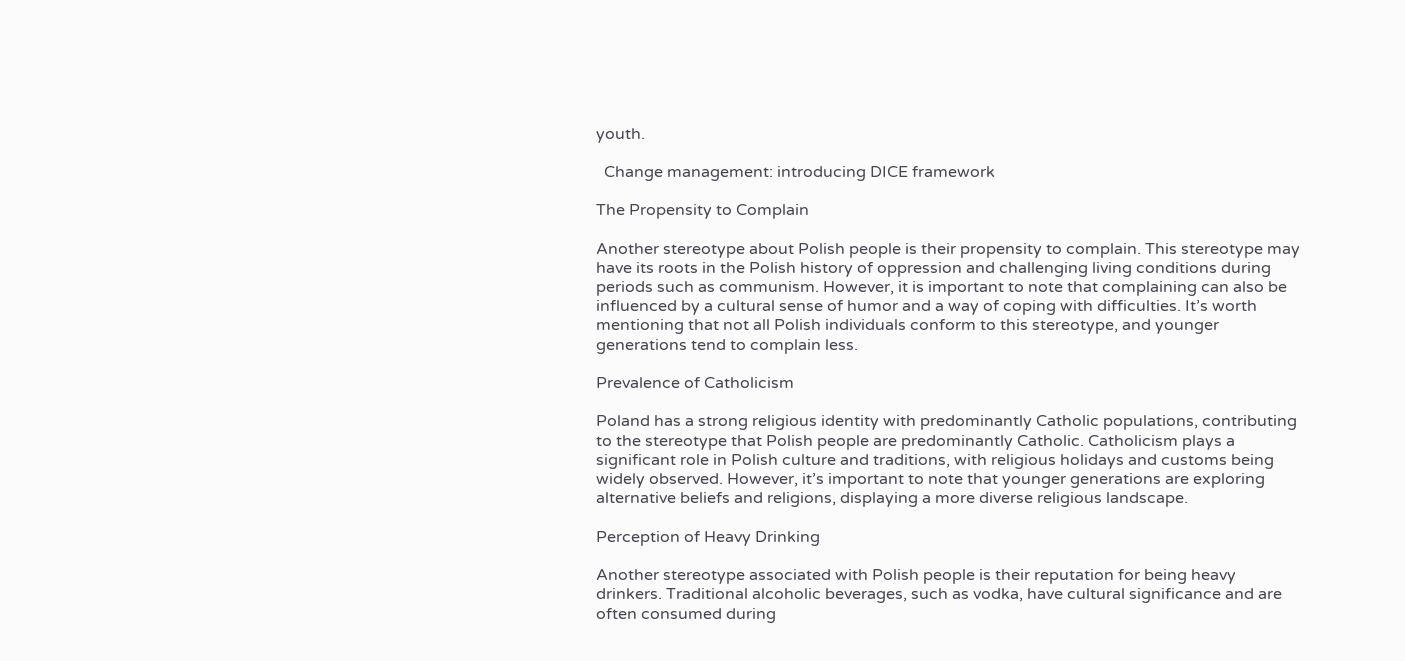youth.

  Change management: introducing DICE framework

The Propensity to Complain

Another stereotype about Polish people is their propensity to complain. This stereotype may have its roots in the Polish history of oppression and challenging living conditions during periods such as communism. However, it is important to note that complaining can also be influenced by a cultural sense of humor and a way of coping with difficulties. It’s worth mentioning that not all Polish individuals conform to this stereotype, and younger generations tend to complain less.

Prevalence of Catholicism

Poland has a strong religious identity with predominantly Catholic populations, contributing to the stereotype that Polish people are predominantly Catholic. Catholicism plays a significant role in Polish culture and traditions, with religious holidays and customs being widely observed. However, it’s important to note that younger generations are exploring alternative beliefs and religions, displaying a more diverse religious landscape.

Perception of Heavy Drinking

Another stereotype associated with Polish people is their reputation for being heavy drinkers. Traditional alcoholic beverages, such as vodka, have cultural significance and are often consumed during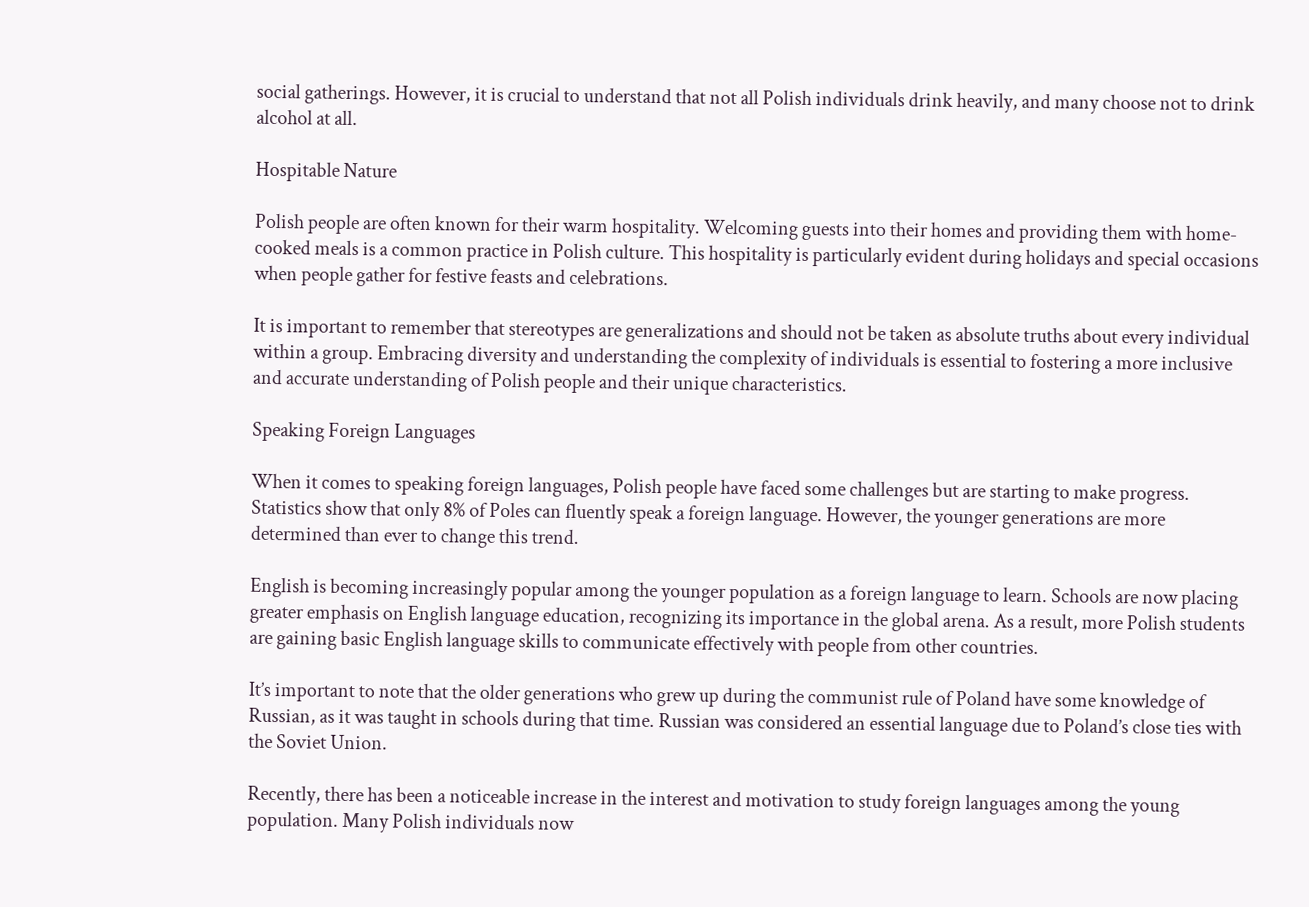social gatherings. However, it is crucial to understand that not all Polish individuals drink heavily, and many choose not to drink alcohol at all.

Hospitable Nature

Polish people are often known for their warm hospitality. Welcoming guests into their homes and providing them with home-cooked meals is a common practice in Polish culture. This hospitality is particularly evident during holidays and special occasions when people gather for festive feasts and celebrations.

It is important to remember that stereotypes are generalizations and should not be taken as absolute truths about every individual within a group. Embracing diversity and understanding the complexity of individuals is essential to fostering a more inclusive and accurate understanding of Polish people and their unique characteristics.

Speaking Foreign Languages

When it comes to speaking foreign languages, Polish people have faced some challenges but are starting to make progress. Statistics show that only 8% of Poles can fluently speak a foreign language. However, the younger generations are more determined than ever to change this trend.

English is becoming increasingly popular among the younger population as a foreign language to learn. Schools are now placing greater emphasis on English language education, recognizing its importance in the global arena. As a result, more Polish students are gaining basic English language skills to communicate effectively with people from other countries.

It’s important to note that the older generations who grew up during the communist rule of Poland have some knowledge of Russian, as it was taught in schools during that time. Russian was considered an essential language due to Poland’s close ties with the Soviet Union.

Recently, there has been a noticeable increase in the interest and motivation to study foreign languages among the young population. Many Polish individuals now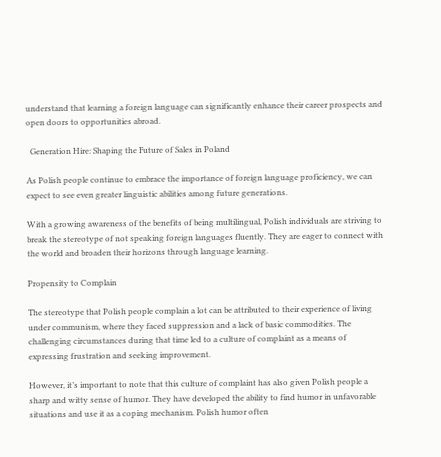understand that learning a foreign language can significantly enhance their career prospects and open doors to opportunities abroad.

  Generation Hire: Shaping the Future of Sales in Poland

As Polish people continue to embrace the importance of foreign language proficiency, we can expect to see even greater linguistic abilities among future generations.

With a growing awareness of the benefits of being multilingual, Polish individuals are striving to break the stereotype of not speaking foreign languages fluently. They are eager to connect with the world and broaden their horizons through language learning.

Propensity to Complain

The stereotype that Polish people complain a lot can be attributed to their experience of living under communism, where they faced suppression and a lack of basic commodities. The challenging circumstances during that time led to a culture of complaint as a means of expressing frustration and seeking improvement.

However, it’s important to note that this culture of complaint has also given Polish people a sharp and witty sense of humor. They have developed the ability to find humor in unfavorable situations and use it as a coping mechanism. Polish humor often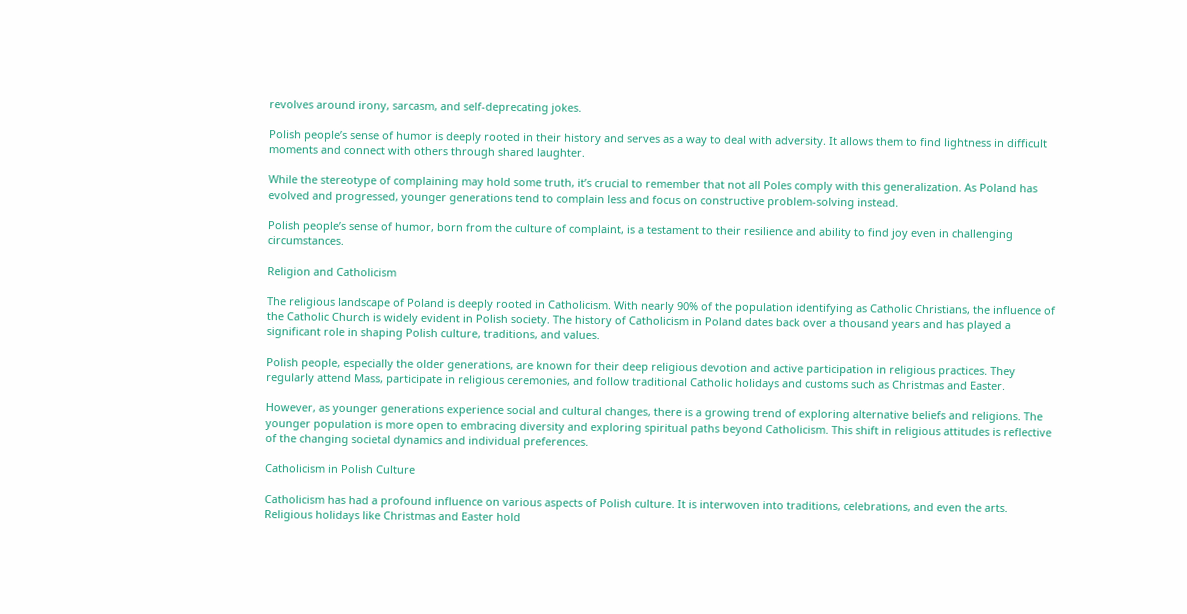revolves around irony, sarcasm, and self-deprecating jokes.

Polish people’s sense of humor is deeply rooted in their history and serves as a way to deal with adversity. It allows them to find lightness in difficult moments and connect with others through shared laughter.

While the stereotype of complaining may hold some truth, it’s crucial to remember that not all Poles comply with this generalization. As Poland has evolved and progressed, younger generations tend to complain less and focus on constructive problem-solving instead.

Polish people’s sense of humor, born from the culture of complaint, is a testament to their resilience and ability to find joy even in challenging circumstances.

Religion and Catholicism

The religious landscape of Poland is deeply rooted in Catholicism. With nearly 90% of the population identifying as Catholic Christians, the influence of the Catholic Church is widely evident in Polish society. The history of Catholicism in Poland dates back over a thousand years and has played a significant role in shaping Polish culture, traditions, and values.

Polish people, especially the older generations, are known for their deep religious devotion and active participation in religious practices. They regularly attend Mass, participate in religious ceremonies, and follow traditional Catholic holidays and customs such as Christmas and Easter.

However, as younger generations experience social and cultural changes, there is a growing trend of exploring alternative beliefs and religions. The younger population is more open to embracing diversity and exploring spiritual paths beyond Catholicism. This shift in religious attitudes is reflective of the changing societal dynamics and individual preferences.

Catholicism in Polish Culture

Catholicism has had a profound influence on various aspects of Polish culture. It is interwoven into traditions, celebrations, and even the arts. Religious holidays like Christmas and Easter hold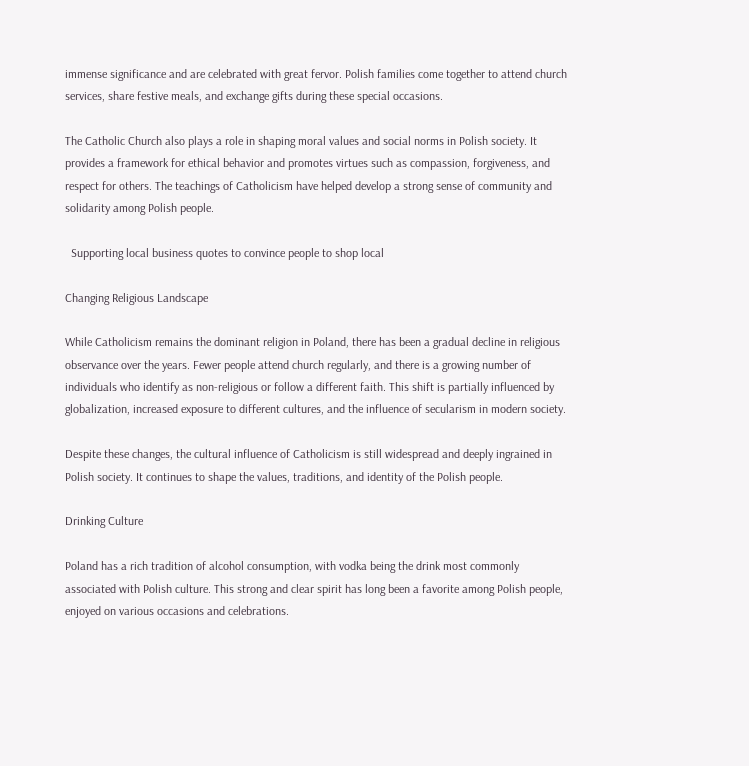immense significance and are celebrated with great fervor. Polish families come together to attend church services, share festive meals, and exchange gifts during these special occasions.

The Catholic Church also plays a role in shaping moral values and social norms in Polish society. It provides a framework for ethical behavior and promotes virtues such as compassion, forgiveness, and respect for others. The teachings of Catholicism have helped develop a strong sense of community and solidarity among Polish people.

  Supporting local business quotes to convince people to shop local

Changing Religious Landscape

While Catholicism remains the dominant religion in Poland, there has been a gradual decline in religious observance over the years. Fewer people attend church regularly, and there is a growing number of individuals who identify as non-religious or follow a different faith. This shift is partially influenced by globalization, increased exposure to different cultures, and the influence of secularism in modern society.

Despite these changes, the cultural influence of Catholicism is still widespread and deeply ingrained in Polish society. It continues to shape the values, traditions, and identity of the Polish people.

Drinking Culture

Poland has a rich tradition of alcohol consumption, with vodka being the drink most commonly associated with Polish culture. This strong and clear spirit has long been a favorite among Polish people, enjoyed on various occasions and celebrations.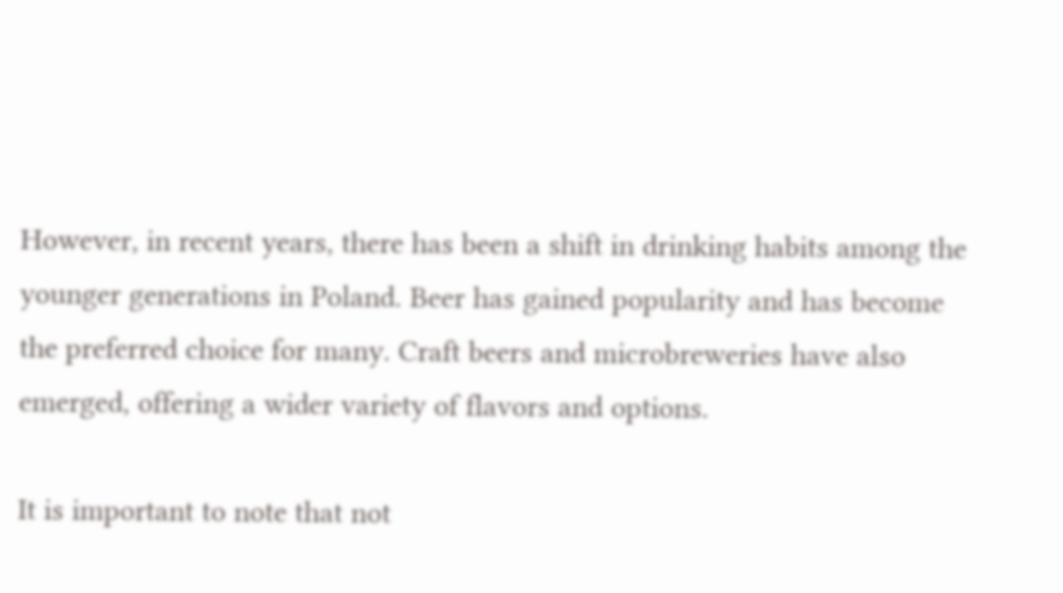However, in recent years, there has been a shift in drinking habits among the younger generations in Poland. Beer has gained popularity and has become the preferred choice for many. Craft beers and microbreweries have also emerged, offering a wider variety of flavors and options.

It is important to note that not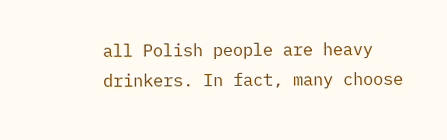all Polish people are heavy drinkers. In fact, many choose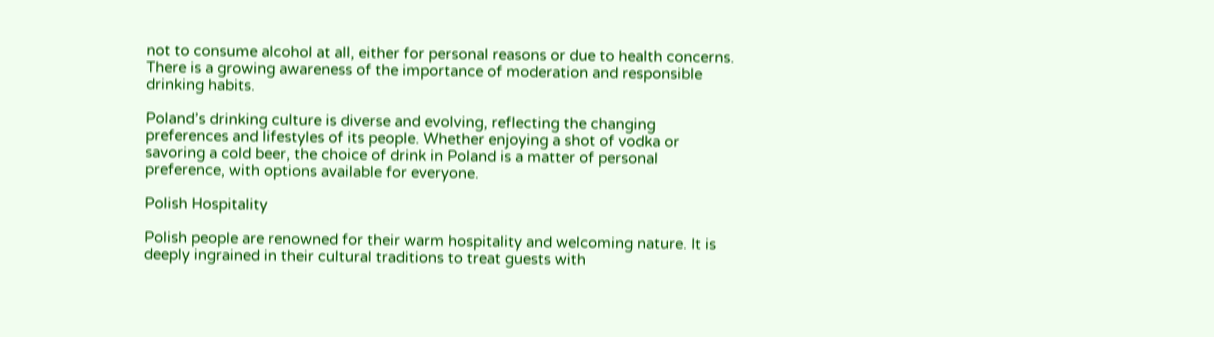not to consume alcohol at all, either for personal reasons or due to health concerns. There is a growing awareness of the importance of moderation and responsible drinking habits.

Poland’s drinking culture is diverse and evolving, reflecting the changing preferences and lifestyles of its people. Whether enjoying a shot of vodka or savoring a cold beer, the choice of drink in Poland is a matter of personal preference, with options available for everyone.

Polish Hospitality

Polish people are renowned for their warm hospitality and welcoming nature. It is deeply ingrained in their cultural traditions to treat guests with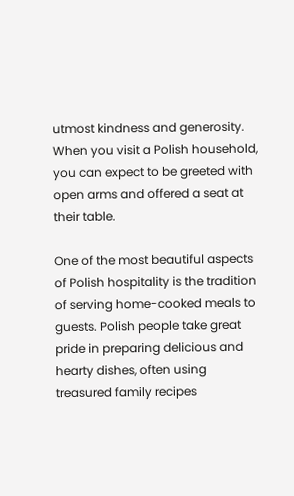utmost kindness and generosity. When you visit a Polish household, you can expect to be greeted with open arms and offered a seat at their table.

One of the most beautiful aspects of Polish hospitality is the tradition of serving home-cooked meals to guests. Polish people take great pride in preparing delicious and hearty dishes, often using treasured family recipes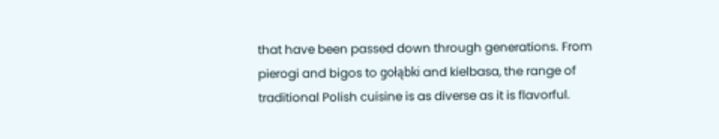that have been passed down through generations. From pierogi and bigos to gołąbki and kielbasa, the range of traditional Polish cuisine is as diverse as it is flavorful.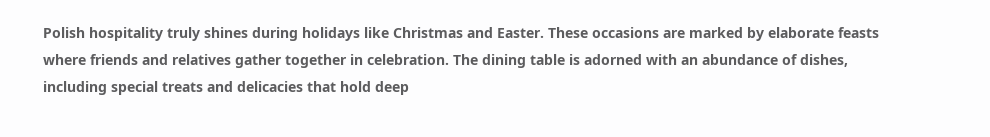Polish hospitality truly shines during holidays like Christmas and Easter. These occasions are marked by elaborate feasts where friends and relatives gather together in celebration. The dining table is adorned with an abundance of dishes, including special treats and delicacies that hold deep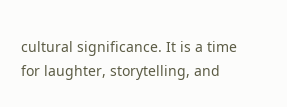cultural significance. It is a time for laughter, storytelling, and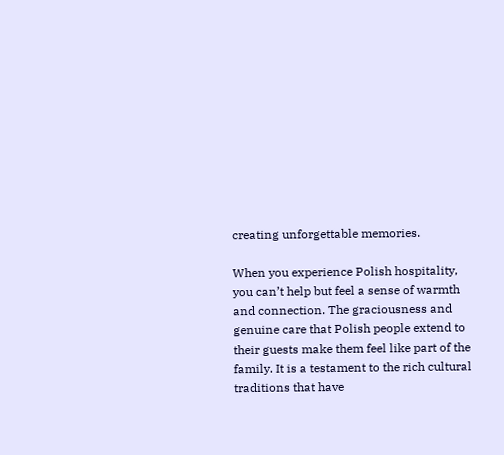creating unforgettable memories.

When you experience Polish hospitality, you can’t help but feel a sense of warmth and connection. The graciousness and genuine care that Polish people extend to their guests make them feel like part of the family. It is a testament to the rich cultural traditions that have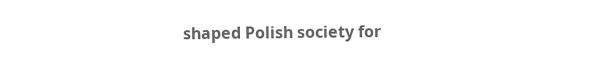shaped Polish society for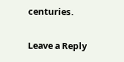centuries.

Leave a Reply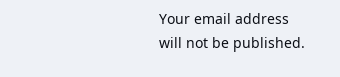Your email address will not be published.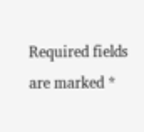Required fields are marked *